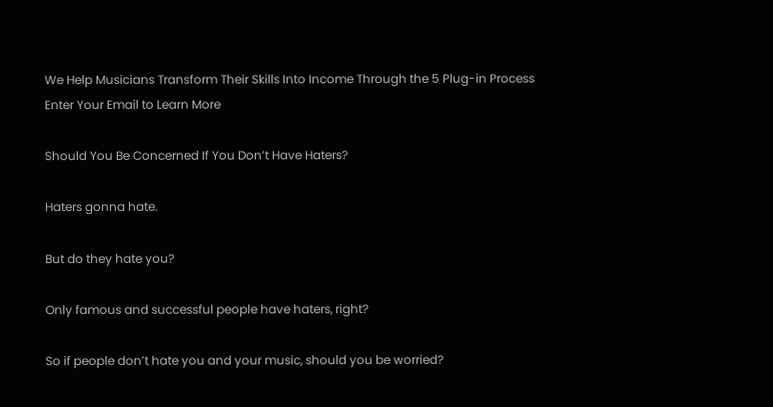We Help Musicians Transform Their Skills Into Income Through the 5 Plug-in Process
Enter Your Email to Learn More

Should You Be Concerned If You Don’t Have Haters?

Haters gonna hate.

But do they hate you?

Only famous and successful people have haters, right?

So if people don’t hate you and your music, should you be worried?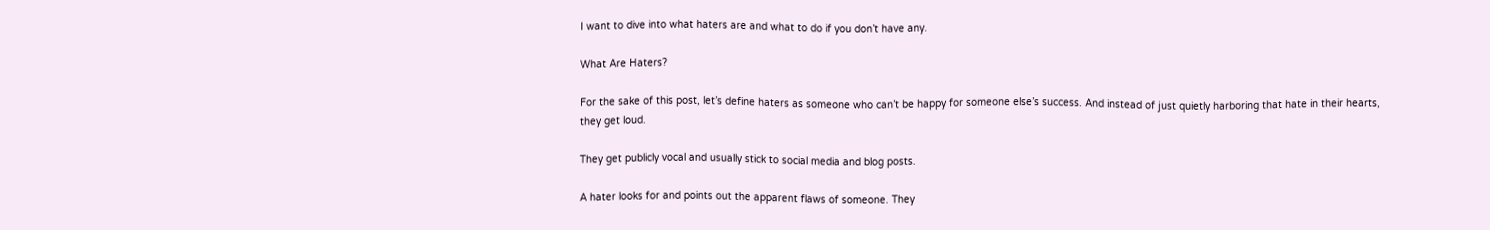I want to dive into what haters are and what to do if you don’t have any.

What Are Haters?

For the sake of this post, let’s define haters as someone who can’t be happy for someone else’s success. And instead of just quietly harboring that hate in their hearts, they get loud.

They get publicly vocal and usually stick to social media and blog posts.

A hater looks for and points out the apparent flaws of someone. They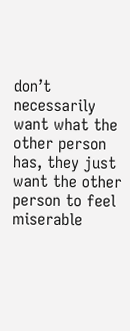don’t necessarily want what the other person has, they just want the other person to feel miserable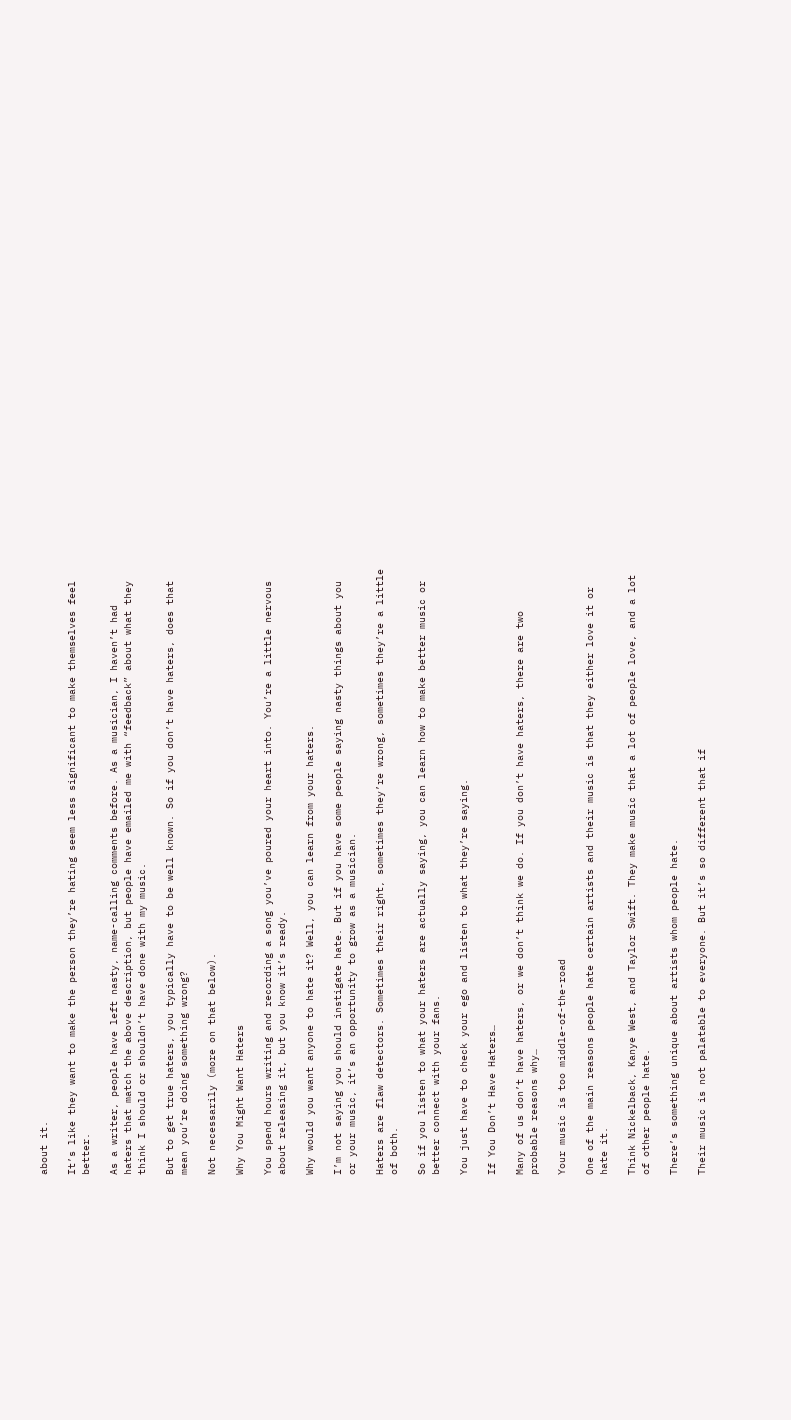about it.

It’s like they want to make the person they’re hating seem less significant to make themselves feel better.

As a writer, people have left nasty, name-calling comments before. As a musician, I haven’t had haters that match the above description, but people have emailed me with “feedback” about what they think I should or shouldn’t have done with my music.

But to get true haters, you typically have to be well known. So if you don’t have haters, does that mean you’re doing something wrong?

Not necessarily (more on that below).

Why You Might Want Haters

You spend hours writing and recording a song you’ve poured your heart into. You’re a little nervous about releasing it, but you know it’s ready.

Why would you want anyone to hate it? Well, you can learn from your haters.

I’m not saying you should instigate hate. But if you have some people saying nasty things about you or your music, it’s an opportunity to grow as a musician.

Haters are flaw detectors. Sometimes their right, sometimes they’re wrong, sometimes they’re a little of both.

So if you listen to what your haters are actually saying, you can learn how to make better music or better connect with your fans.

You just have to check your ego and listen to what they’re saying.

If You Don’t Have Haters…

Many of us don’t have haters, or we don’t think we do. If you don’t have haters, there are two probable reasons why…

Your music is too middle-of-the-road

One of the main reasons people hate certain artists and their music is that they either love it or hate it.

Think Nickelback, Kanye West, and Taylor Swift. They make music that a lot of people love, and a lot of other people hate.

There’s something unique about artists whom people hate.

Their music is not palatable to everyone. But it’s so different that if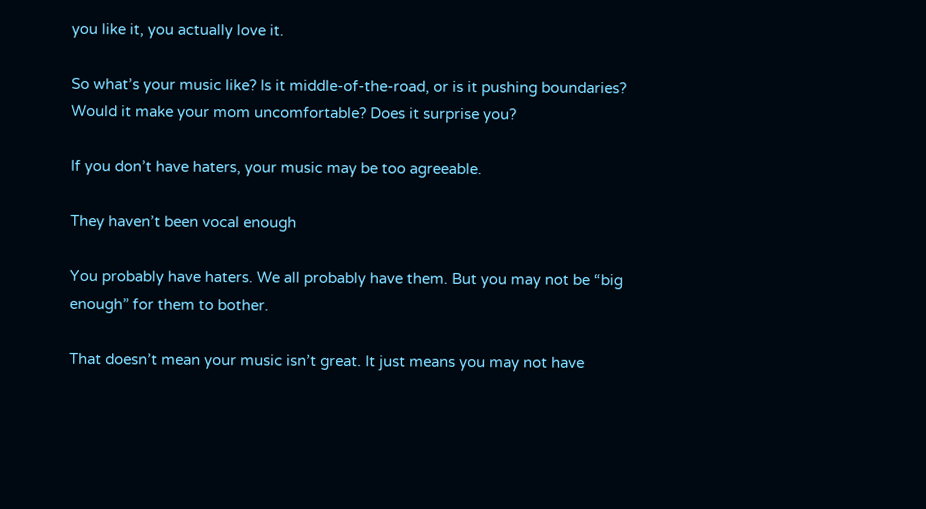you like it, you actually love it.

So what’s your music like? Is it middle-of-the-road, or is it pushing boundaries? Would it make your mom uncomfortable? Does it surprise you?

If you don’t have haters, your music may be too agreeable.

They haven’t been vocal enough

You probably have haters. We all probably have them. But you may not be “big enough” for them to bother.

That doesn’t mean your music isn’t great. It just means you may not have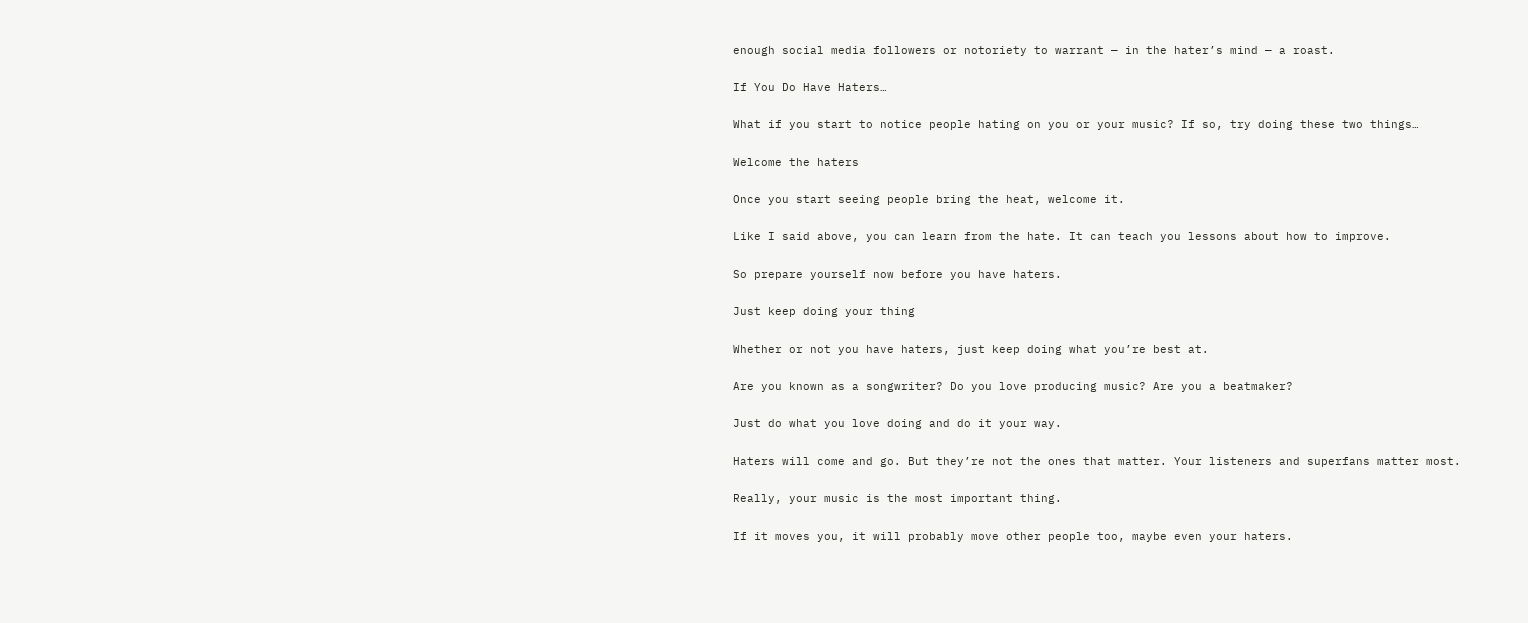enough social media followers or notoriety to warrant — in the hater’s mind — a roast.

If You Do Have Haters…

What if you start to notice people hating on you or your music? If so, try doing these two things…

Welcome the haters

Once you start seeing people bring the heat, welcome it.

Like I said above, you can learn from the hate. It can teach you lessons about how to improve.

So prepare yourself now before you have haters.

Just keep doing your thing

Whether or not you have haters, just keep doing what you’re best at.

Are you known as a songwriter? Do you love producing music? Are you a beatmaker?

Just do what you love doing and do it your way.

Haters will come and go. But they’re not the ones that matter. Your listeners and superfans matter most.

Really, your music is the most important thing.

If it moves you, it will probably move other people too, maybe even your haters.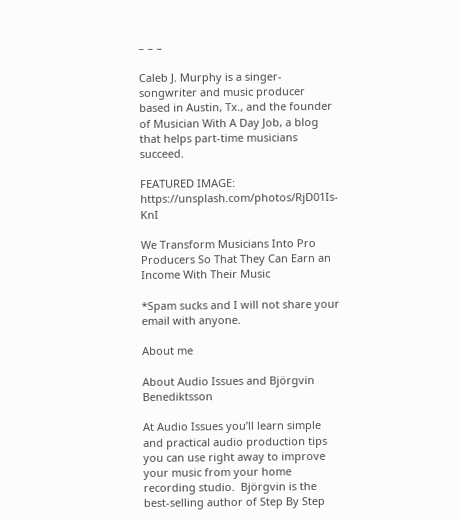– – –

Caleb J. Murphy is a singer-songwriter and music producer based in Austin, Tx., and the founder of Musician With A Day Job, a blog that helps part-time musicians succeed.

FEATURED IMAGE: https://unsplash.com/photos/RjD01Is-KnI

We Transform Musicians Into Pro Producers So That They Can Earn an Income With Their Music

*Spam sucks and I will not share your email with anyone.

About me

About Audio Issues and Björgvin Benediktsson

At Audio Issues you’ll learn simple and practical audio production tips you can use right away to improve your music from your home recording studio.  Björgvin is the best-selling author of Step By Step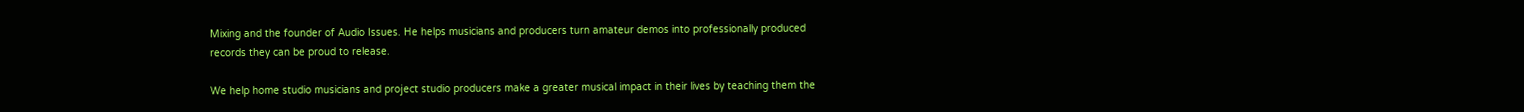Mixing and the founder of Audio Issues. He helps musicians and producers turn amateur demos into professionally produced records they can be proud to release.

We help home studio musicians and project studio producers make a greater musical impact in their lives by teaching them the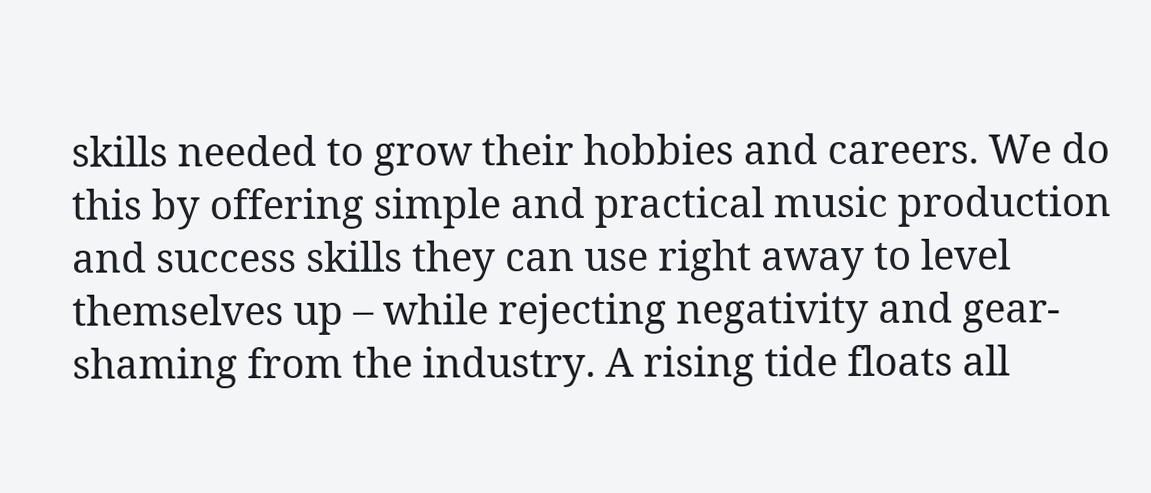skills needed to grow their hobbies and careers. We do this by offering simple and practical music production and success skills they can use right away to level themselves up – while rejecting negativity and gear-shaming from the industry. A rising tide floats all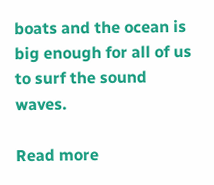boats and the ocean is big enough for all of us to surf the sound waves.

Read more